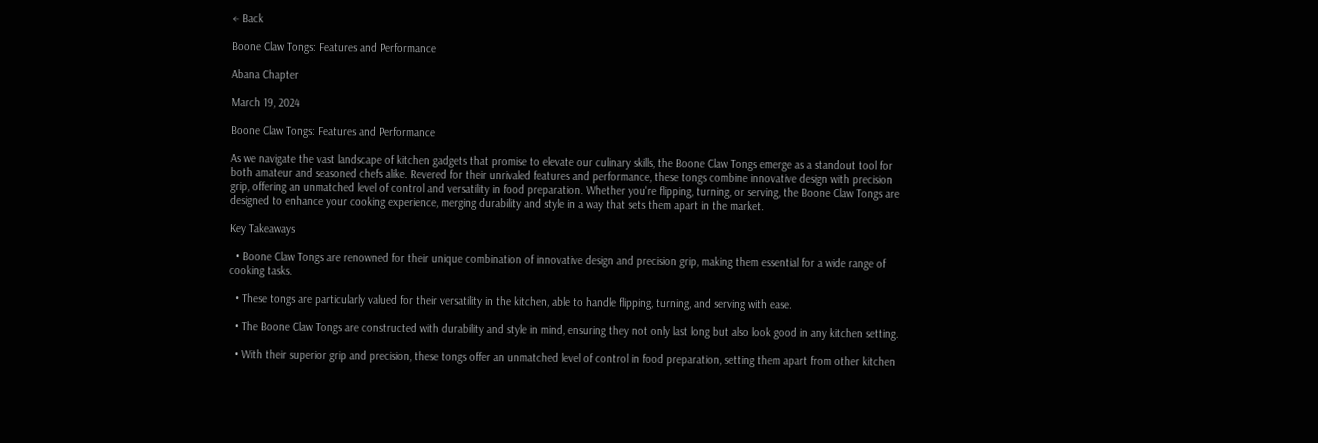← Back

Boone Claw Tongs: Features and Performance

Abana Chapter

March 19, 2024

Boone Claw Tongs: Features and Performance

As we navigate the vast landscape of kitchen gadgets that promise to elevate our culinary skills, the Boone Claw Tongs emerge as a standout tool for both amateur and seasoned chefs alike. Revered for their unrivaled features and performance, these tongs combine innovative design with precision grip, offering an unmatched level of control and versatility in food preparation. Whether you're flipping, turning, or serving, the Boone Claw Tongs are designed to enhance your cooking experience, merging durability and style in a way that sets them apart in the market.

Key Takeaways

  • Boone Claw Tongs are renowned for their unique combination of innovative design and precision grip, making them essential for a wide range of cooking tasks.

  • These tongs are particularly valued for their versatility in the kitchen, able to handle flipping, turning, and serving with ease.

  • The Boone Claw Tongs are constructed with durability and style in mind, ensuring they not only last long but also look good in any kitchen setting.

  • With their superior grip and precision, these tongs offer an unmatched level of control in food preparation, setting them apart from other kitchen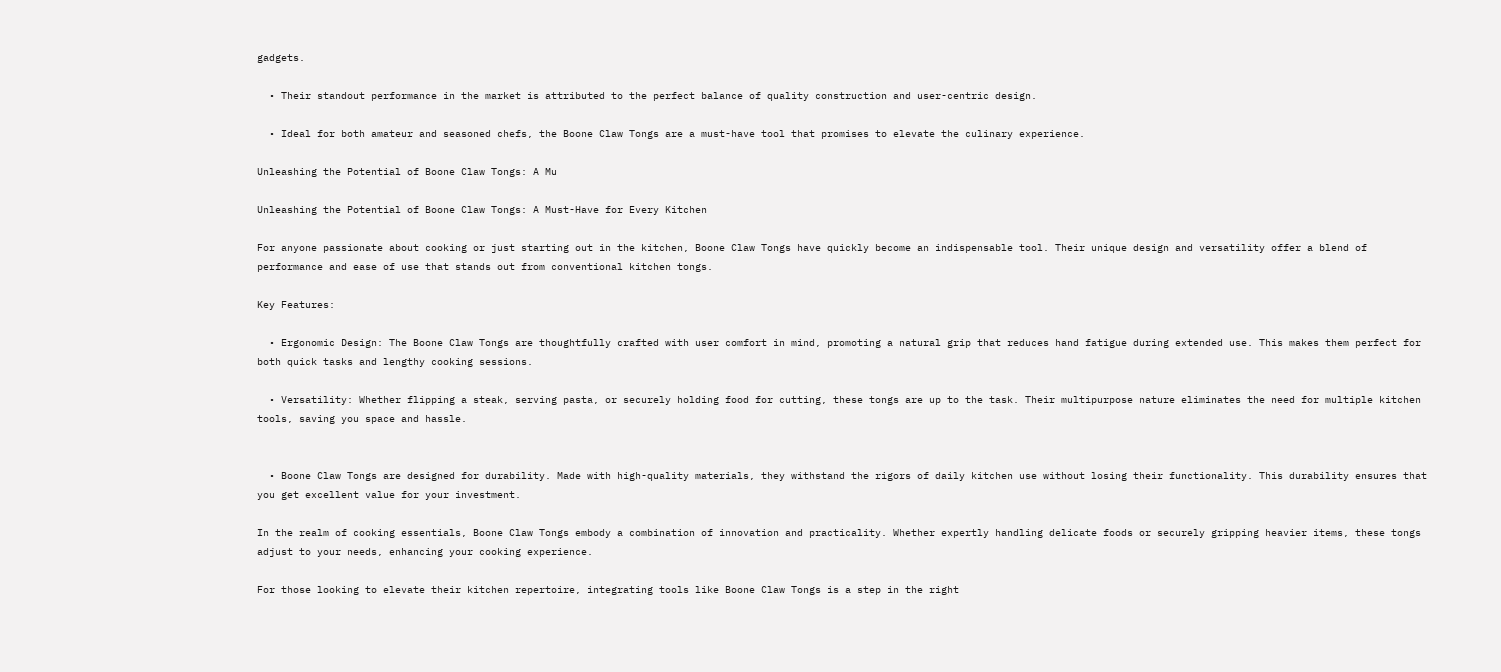gadgets.

  • Their standout performance in the market is attributed to the perfect balance of quality construction and user-centric design.

  • Ideal for both amateur and seasoned chefs, the Boone Claw Tongs are a must-have tool that promises to elevate the culinary experience.

Unleashing the Potential of Boone Claw Tongs: A Mu

Unleashing the Potential of Boone Claw Tongs: A Must-Have for Every Kitchen

For anyone passionate about cooking or just starting out in the kitchen, Boone Claw Tongs have quickly become an indispensable tool. Their unique design and versatility offer a blend of performance and ease of use that stands out from conventional kitchen tongs.

Key Features:

  • Ergonomic Design: The Boone Claw Tongs are thoughtfully crafted with user comfort in mind, promoting a natural grip that reduces hand fatigue during extended use. This makes them perfect for both quick tasks and lengthy cooking sessions.

  • Versatility: Whether flipping a steak, serving pasta, or securely holding food for cutting, these tongs are up to the task. Their multipurpose nature eliminates the need for multiple kitchen tools, saving you space and hassle.


  • Boone Claw Tongs are designed for durability. Made with high-quality materials, they withstand the rigors of daily kitchen use without losing their functionality. This durability ensures that you get excellent value for your investment.

In the realm of cooking essentials, Boone Claw Tongs embody a combination of innovation and practicality. Whether expertly handling delicate foods or securely gripping heavier items, these tongs adjust to your needs, enhancing your cooking experience.

For those looking to elevate their kitchen repertoire, integrating tools like Boone Claw Tongs is a step in the right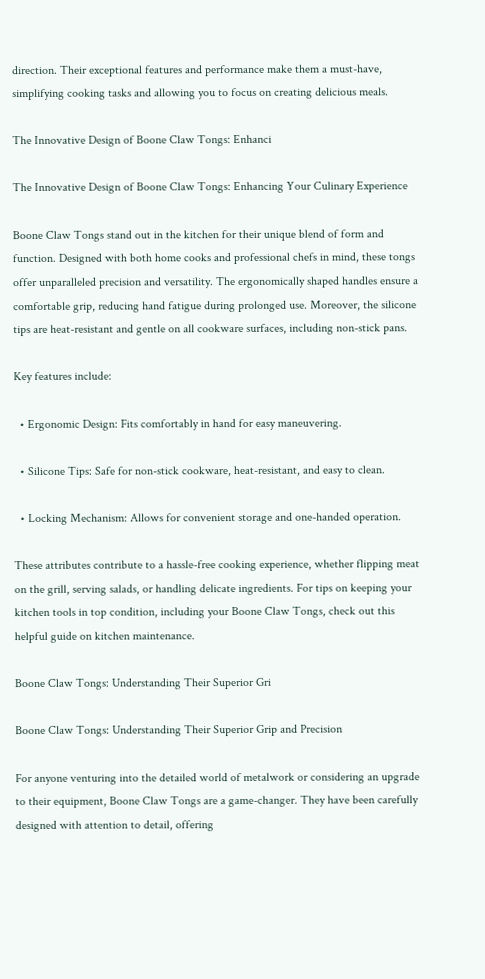direction. Their exceptional features and performance make them a must-have, simplifying cooking tasks and allowing you to focus on creating delicious meals.

The Innovative Design of Boone Claw Tongs: Enhanci

The Innovative Design of Boone Claw Tongs: Enhancing Your Culinary Experience

Boone Claw Tongs stand out in the kitchen for their unique blend of form and function. Designed with both home cooks and professional chefs in mind, these tongs offer unparalleled precision and versatility. The ergonomically shaped handles ensure a comfortable grip, reducing hand fatigue during prolonged use. Moreover, the silicone tips are heat-resistant and gentle on all cookware surfaces, including non-stick pans.

Key features include:

  • Ergonomic Design: Fits comfortably in hand for easy maneuvering.

  • Silicone Tips: Safe for non-stick cookware, heat-resistant, and easy to clean.

  • Locking Mechanism: Allows for convenient storage and one-handed operation.

These attributes contribute to a hassle-free cooking experience, whether flipping meat on the grill, serving salads, or handling delicate ingredients. For tips on keeping your kitchen tools in top condition, including your Boone Claw Tongs, check out this helpful guide on kitchen maintenance.

Boone Claw Tongs: Understanding Their Superior Gri

Boone Claw Tongs: Understanding Their Superior Grip and Precision

For anyone venturing into the detailed world of metalwork or considering an upgrade to their equipment, Boone Claw Tongs are a game-changer. They have been carefully designed with attention to detail, offering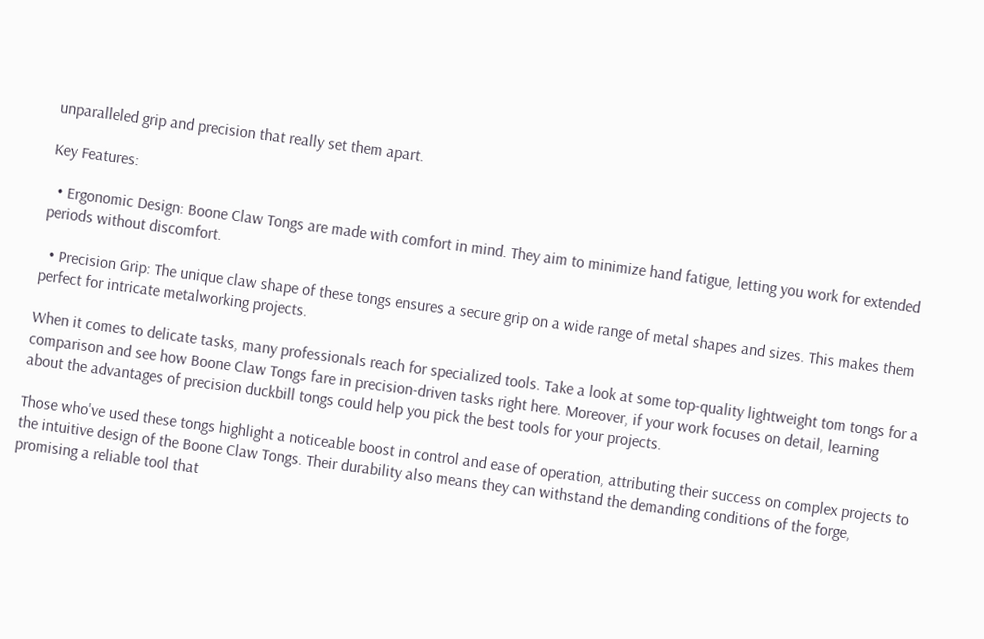unparalleled grip and precision that really set them apart.

Key Features:

  • Ergonomic Design: Boone Claw Tongs are made with comfort in mind. They aim to minimize hand fatigue, letting you work for extended periods without discomfort.

  • Precision Grip: The unique claw shape of these tongs ensures a secure grip on a wide range of metal shapes and sizes. This makes them perfect for intricate metalworking projects.

When it comes to delicate tasks, many professionals reach for specialized tools. Take a look at some top-quality lightweight tom tongs for a comparison and see how Boone Claw Tongs fare in precision-driven tasks right here. Moreover, if your work focuses on detail, learning about the advantages of precision duckbill tongs could help you pick the best tools for your projects.

Those who've used these tongs highlight a noticeable boost in control and ease of operation, attributing their success on complex projects to the intuitive design of the Boone Claw Tongs. Their durability also means they can withstand the demanding conditions of the forge, promising a reliable tool that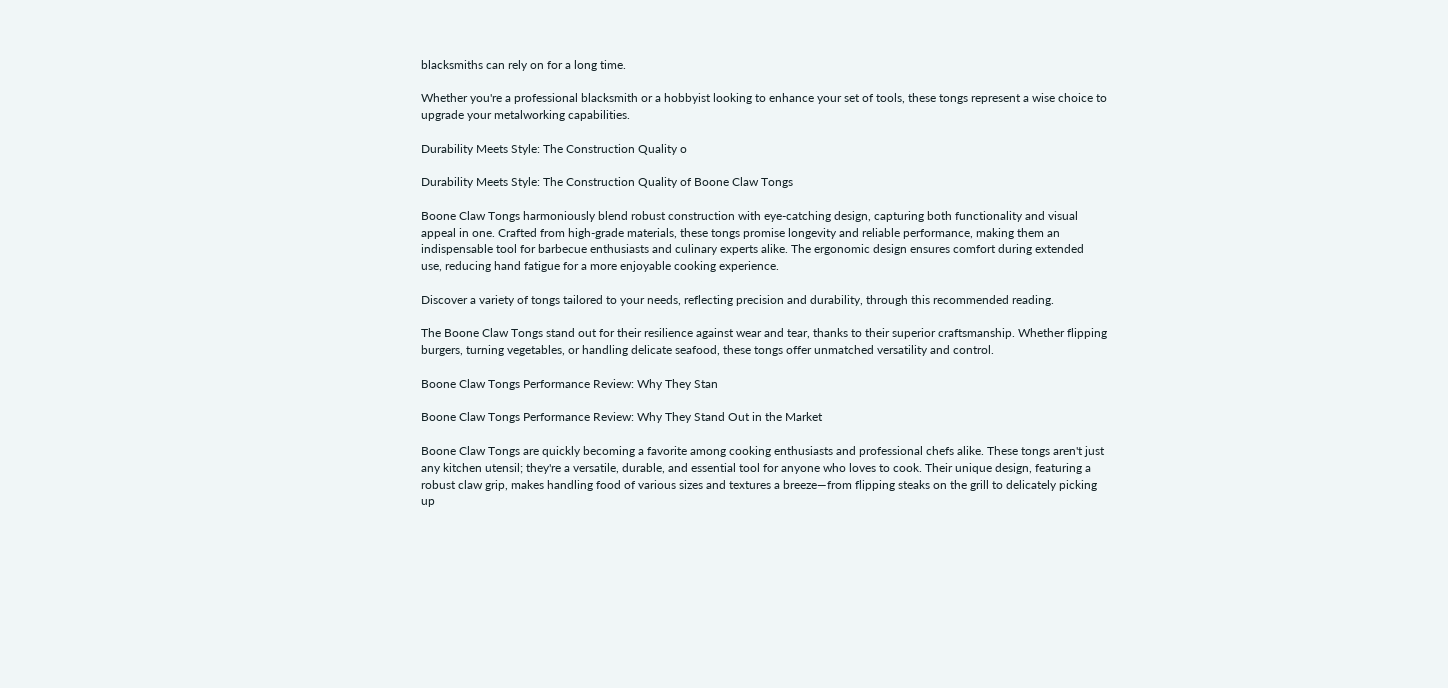blacksmiths can rely on for a long time.

Whether you're a professional blacksmith or a hobbyist looking to enhance your set of tools, these tongs represent a wise choice to upgrade your metalworking capabilities.

Durability Meets Style: The Construction Quality o

Durability Meets Style: The Construction Quality of Boone Claw Tongs

Boone Claw Tongs harmoniously blend robust construction with eye-catching design, capturing both functionality and visual appeal in one. Crafted from high-grade materials, these tongs promise longevity and reliable performance, making them an indispensable tool for barbecue enthusiasts and culinary experts alike. The ergonomic design ensures comfort during extended use, reducing hand fatigue for a more enjoyable cooking experience.

Discover a variety of tongs tailored to your needs, reflecting precision and durability, through this recommended reading.

The Boone Claw Tongs stand out for their resilience against wear and tear, thanks to their superior craftsmanship. Whether flipping burgers, turning vegetables, or handling delicate seafood, these tongs offer unmatched versatility and control.

Boone Claw Tongs Performance Review: Why They Stan

Boone Claw Tongs Performance Review: Why They Stand Out in the Market

Boone Claw Tongs are quickly becoming a favorite among cooking enthusiasts and professional chefs alike. These tongs aren't just any kitchen utensil; they're a versatile, durable, and essential tool for anyone who loves to cook. Their unique design, featuring a robust claw grip, makes handling food of various sizes and textures a breeze—from flipping steaks on the grill to delicately picking up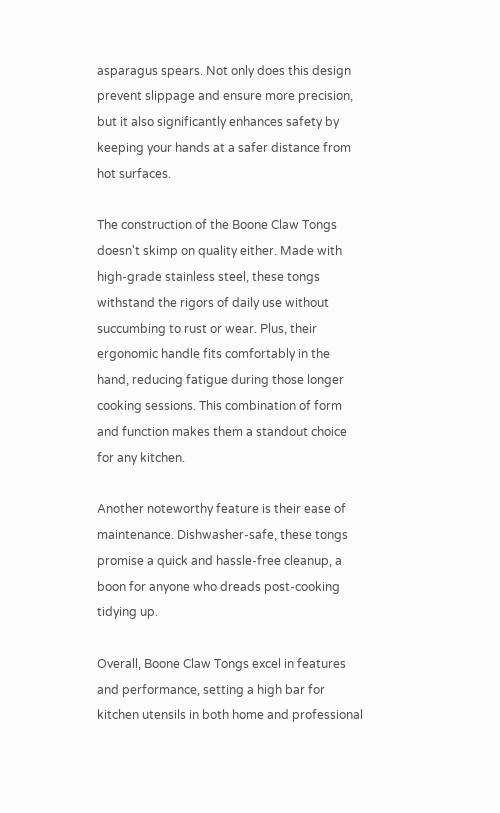asparagus spears. Not only does this design prevent slippage and ensure more precision, but it also significantly enhances safety by keeping your hands at a safer distance from hot surfaces.

The construction of the Boone Claw Tongs doesn't skimp on quality either. Made with high-grade stainless steel, these tongs withstand the rigors of daily use without succumbing to rust or wear. Plus, their ergonomic handle fits comfortably in the hand, reducing fatigue during those longer cooking sessions. This combination of form and function makes them a standout choice for any kitchen.

Another noteworthy feature is their ease of maintenance. Dishwasher-safe, these tongs promise a quick and hassle-free cleanup, a boon for anyone who dreads post-cooking tidying up.

Overall, Boone Claw Tongs excel in features and performance, setting a high bar for kitchen utensils in both home and professional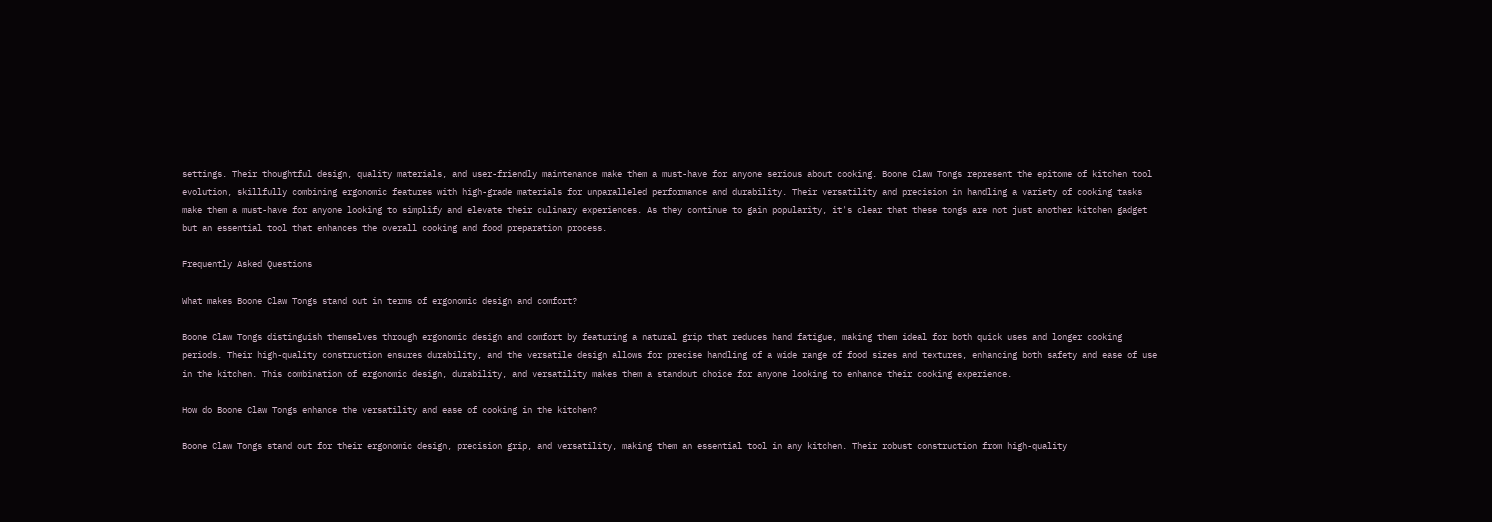settings. Their thoughtful design, quality materials, and user-friendly maintenance make them a must-have for anyone serious about cooking. Boone Claw Tongs represent the epitome of kitchen tool evolution, skillfully combining ergonomic features with high-grade materials for unparalleled performance and durability. Their versatility and precision in handling a variety of cooking tasks make them a must-have for anyone looking to simplify and elevate their culinary experiences. As they continue to gain popularity, it's clear that these tongs are not just another kitchen gadget but an essential tool that enhances the overall cooking and food preparation process.

Frequently Asked Questions

What makes Boone Claw Tongs stand out in terms of ergonomic design and comfort?

Boone Claw Tongs distinguish themselves through ergonomic design and comfort by featuring a natural grip that reduces hand fatigue, making them ideal for both quick uses and longer cooking periods. Their high-quality construction ensures durability, and the versatile design allows for precise handling of a wide range of food sizes and textures, enhancing both safety and ease of use in the kitchen. This combination of ergonomic design, durability, and versatility makes them a standout choice for anyone looking to enhance their cooking experience.

How do Boone Claw Tongs enhance the versatility and ease of cooking in the kitchen?

Boone Claw Tongs stand out for their ergonomic design, precision grip, and versatility, making them an essential tool in any kitchen. Their robust construction from high-quality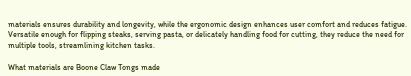materials ensures durability and longevity, while the ergonomic design enhances user comfort and reduces fatigue. Versatile enough for flipping steaks, serving pasta, or delicately handling food for cutting, they reduce the need for multiple tools, streamlining kitchen tasks.

What materials are Boone Claw Tongs made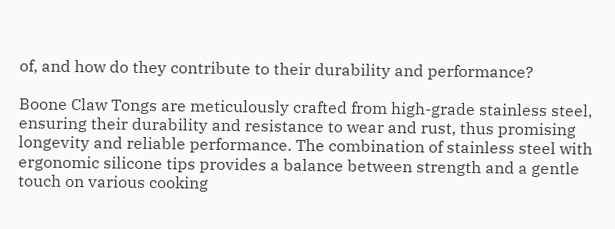of, and how do they contribute to their durability and performance?

Boone Claw Tongs are meticulously crafted from high-grade stainless steel, ensuring their durability and resistance to wear and rust, thus promising longevity and reliable performance. The combination of stainless steel with ergonomic silicone tips provides a balance between strength and a gentle touch on various cooking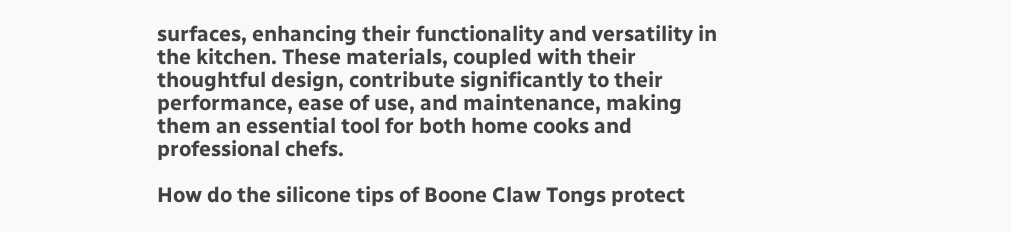surfaces, enhancing their functionality and versatility in the kitchen. These materials, coupled with their thoughtful design, contribute significantly to their performance, ease of use, and maintenance, making them an essential tool for both home cooks and professional chefs.

How do the silicone tips of Boone Claw Tongs protect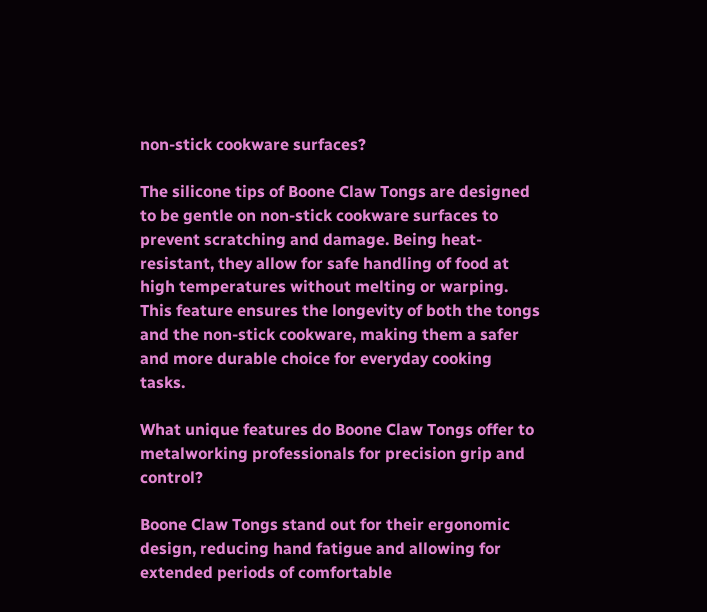non-stick cookware surfaces?

The silicone tips of Boone Claw Tongs are designed to be gentle on non-stick cookware surfaces to prevent scratching and damage. Being heat-resistant, they allow for safe handling of food at high temperatures without melting or warping. This feature ensures the longevity of both the tongs and the non-stick cookware, making them a safer and more durable choice for everyday cooking tasks.

What unique features do Boone Claw Tongs offer to metalworking professionals for precision grip and control?

Boone Claw Tongs stand out for their ergonomic design, reducing hand fatigue and allowing for extended periods of comfortable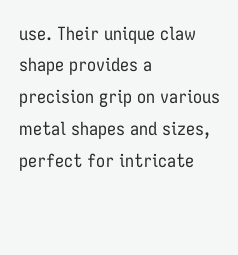use. Their unique claw shape provides a precision grip on various metal shapes and sizes, perfect for intricate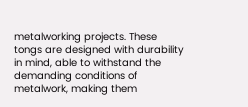metalworking projects. These tongs are designed with durability in mind, able to withstand the demanding conditions of metalwork, making them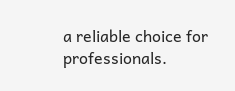a reliable choice for professionals.